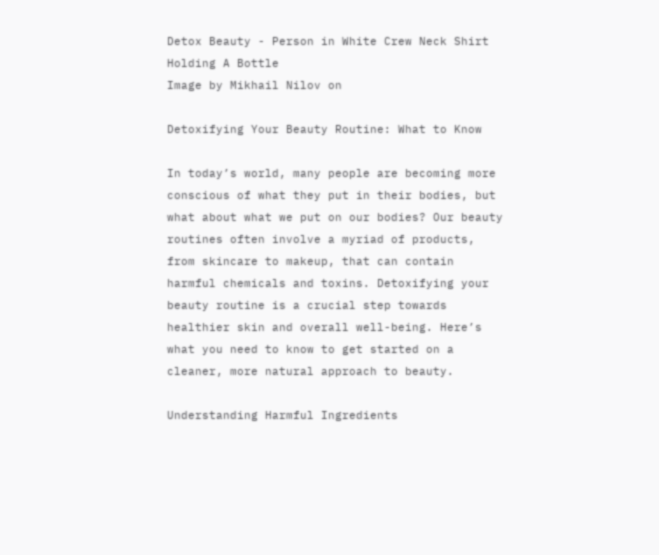Detox Beauty - Person in White Crew Neck Shirt Holding A Bottle
Image by Mikhail Nilov on

Detoxifying Your Beauty Routine: What to Know

In today’s world, many people are becoming more conscious of what they put in their bodies, but what about what we put on our bodies? Our beauty routines often involve a myriad of products, from skincare to makeup, that can contain harmful chemicals and toxins. Detoxifying your beauty routine is a crucial step towards healthier skin and overall well-being. Here’s what you need to know to get started on a cleaner, more natural approach to beauty.

Understanding Harmful Ingredients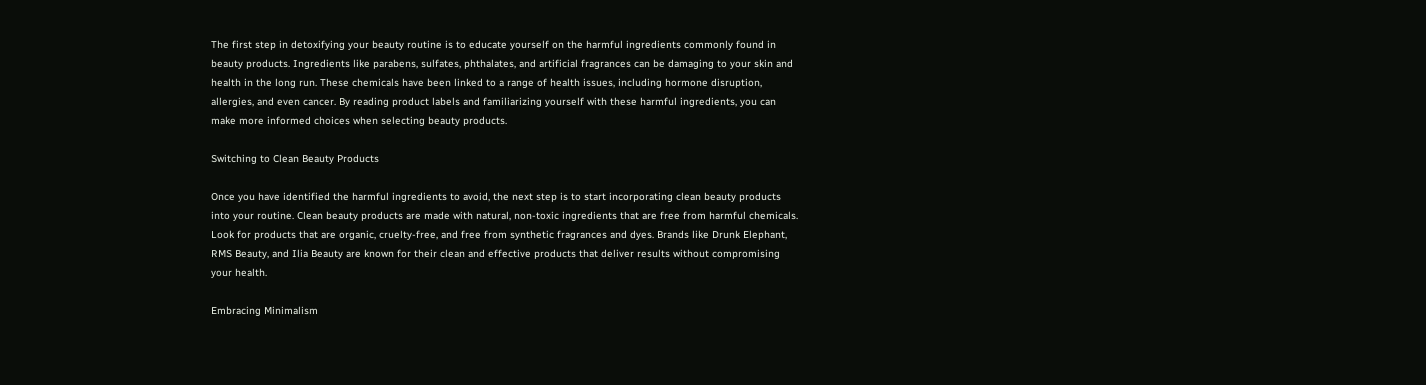The first step in detoxifying your beauty routine is to educate yourself on the harmful ingredients commonly found in beauty products. Ingredients like parabens, sulfates, phthalates, and artificial fragrances can be damaging to your skin and health in the long run. These chemicals have been linked to a range of health issues, including hormone disruption, allergies, and even cancer. By reading product labels and familiarizing yourself with these harmful ingredients, you can make more informed choices when selecting beauty products.

Switching to Clean Beauty Products

Once you have identified the harmful ingredients to avoid, the next step is to start incorporating clean beauty products into your routine. Clean beauty products are made with natural, non-toxic ingredients that are free from harmful chemicals. Look for products that are organic, cruelty-free, and free from synthetic fragrances and dyes. Brands like Drunk Elephant, RMS Beauty, and Ilia Beauty are known for their clean and effective products that deliver results without compromising your health.

Embracing Minimalism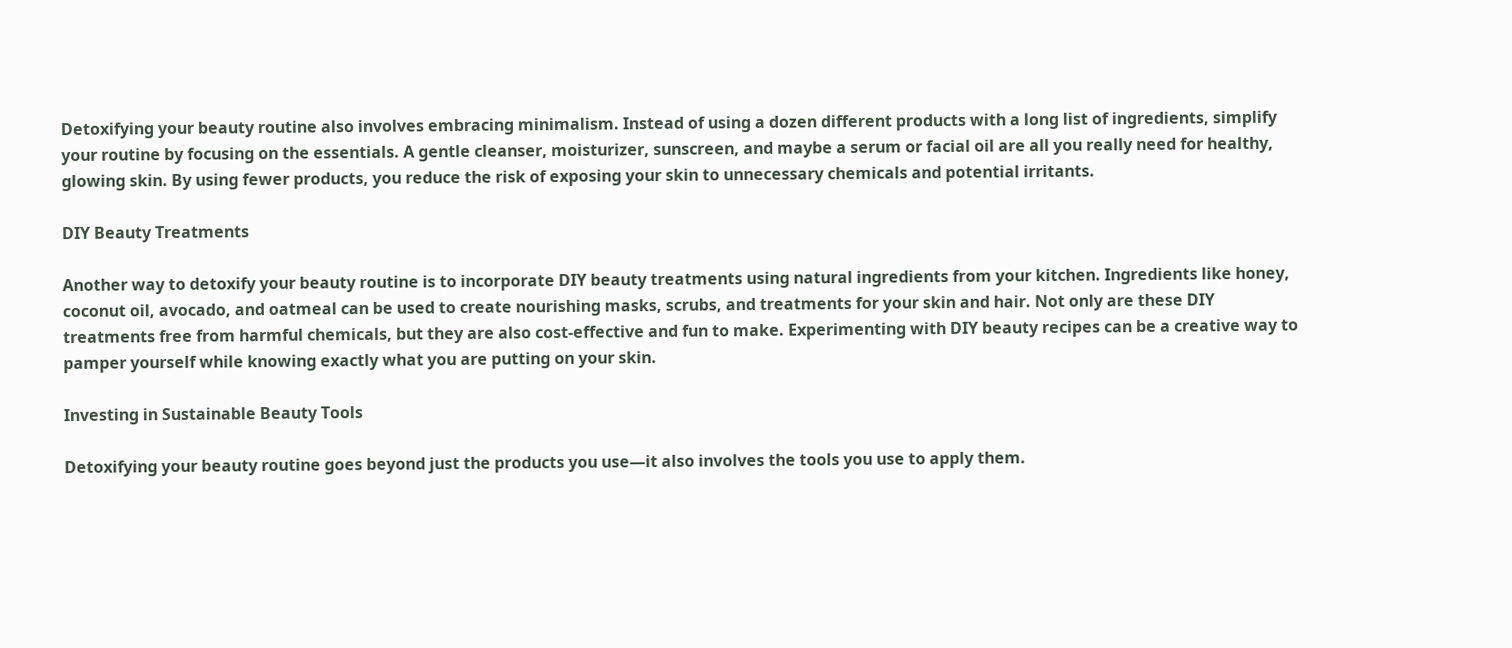Detoxifying your beauty routine also involves embracing minimalism. Instead of using a dozen different products with a long list of ingredients, simplify your routine by focusing on the essentials. A gentle cleanser, moisturizer, sunscreen, and maybe a serum or facial oil are all you really need for healthy, glowing skin. By using fewer products, you reduce the risk of exposing your skin to unnecessary chemicals and potential irritants.

DIY Beauty Treatments

Another way to detoxify your beauty routine is to incorporate DIY beauty treatments using natural ingredients from your kitchen. Ingredients like honey, coconut oil, avocado, and oatmeal can be used to create nourishing masks, scrubs, and treatments for your skin and hair. Not only are these DIY treatments free from harmful chemicals, but they are also cost-effective and fun to make. Experimenting with DIY beauty recipes can be a creative way to pamper yourself while knowing exactly what you are putting on your skin.

Investing in Sustainable Beauty Tools

Detoxifying your beauty routine goes beyond just the products you use—it also involves the tools you use to apply them.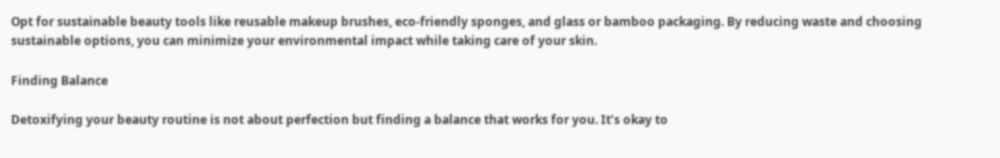Opt for sustainable beauty tools like reusable makeup brushes, eco-friendly sponges, and glass or bamboo packaging. By reducing waste and choosing sustainable options, you can minimize your environmental impact while taking care of your skin.

Finding Balance

Detoxifying your beauty routine is not about perfection but finding a balance that works for you. It’s okay to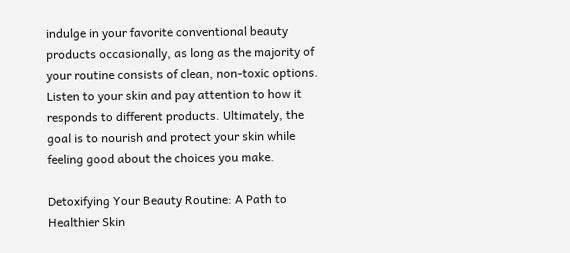indulge in your favorite conventional beauty products occasionally, as long as the majority of your routine consists of clean, non-toxic options. Listen to your skin and pay attention to how it responds to different products. Ultimately, the goal is to nourish and protect your skin while feeling good about the choices you make.

Detoxifying Your Beauty Routine: A Path to Healthier Skin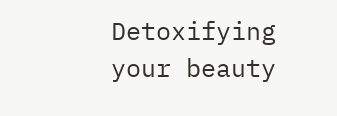Detoxifying your beauty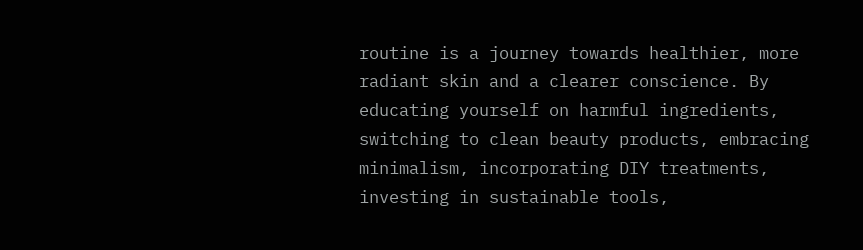routine is a journey towards healthier, more radiant skin and a clearer conscience. By educating yourself on harmful ingredients, switching to clean beauty products, embracing minimalism, incorporating DIY treatments, investing in sustainable tools,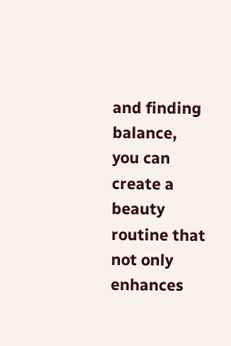and finding balance, you can create a beauty routine that not only enhances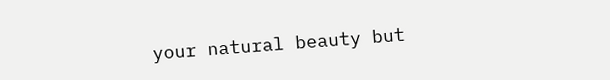your natural beauty but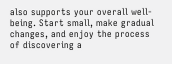also supports your overall well-being. Start small, make gradual changes, and enjoy the process of discovering a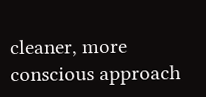cleaner, more conscious approach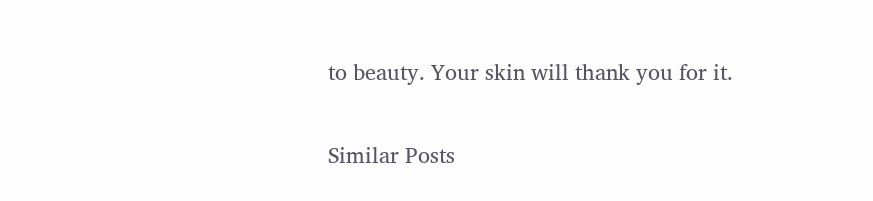to beauty. Your skin will thank you for it.

Similar Posts